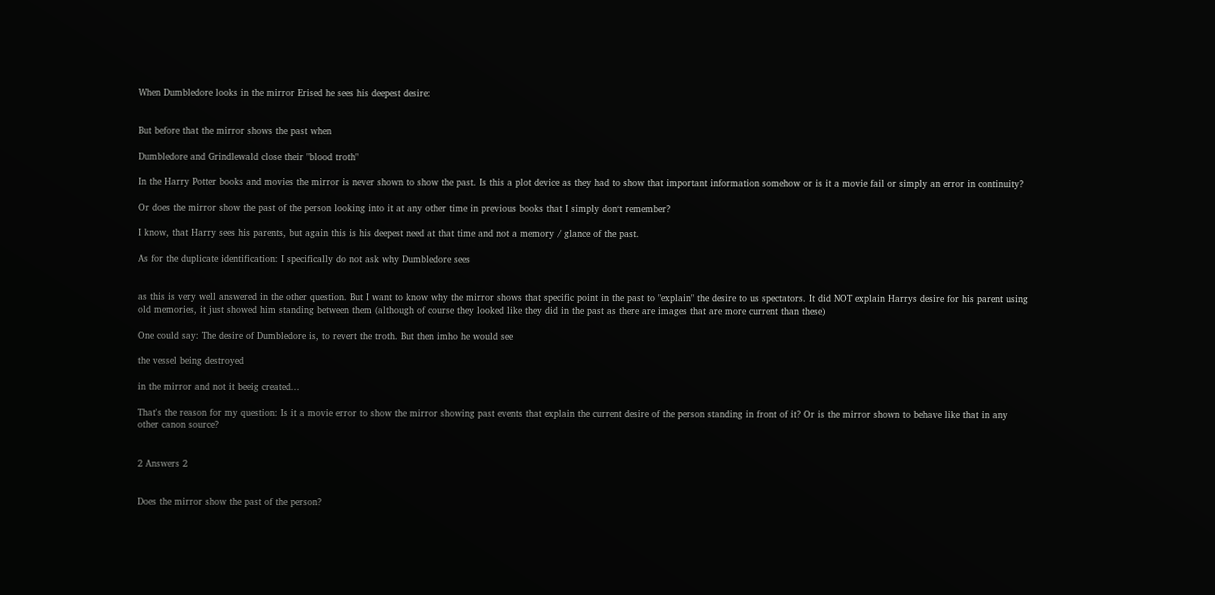When Dumbledore looks in the mirror Erised he sees his deepest desire:


But before that the mirror shows the past when

Dumbledore and Grindlewald close their "blood troth"

In the Harry Potter books and movies the mirror is never shown to show the past. Is this a plot device as they had to show that important information somehow or is it a movie fail or simply an error in continuity?

Or does the mirror show the past of the person looking into it at any other time in previous books that I simply don‘t remember?

I know, that Harry sees his parents, but again this is his deepest need at that time and not a memory / glance of the past.

As for the duplicate identification: I specifically do not ask why Dumbledore sees


as this is very well answered in the other question. But I want to know why the mirror shows that specific point in the past to "explain" the desire to us spectators. It did NOT explain Harrys desire for his parent using old memories, it just showed him standing between them (although of course they looked like they did in the past as there are images that are more current than these)

One could say: The desire of Dumbledore is, to revert the troth. But then imho he would see

the vessel being destroyed

in the mirror and not it beeig created...

That's the reason for my question: Is it a movie error to show the mirror showing past events that explain the current desire of the person standing in front of it? Or is the mirror shown to behave like that in any other canon source?


2 Answers 2


Does the mirror show the past of the person?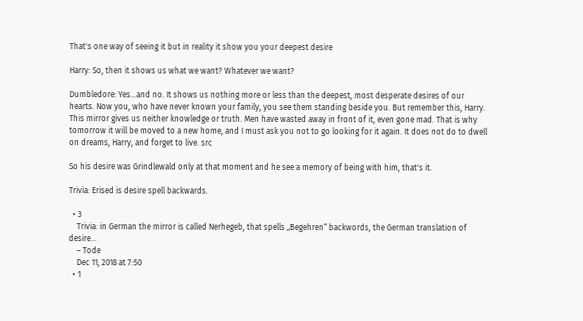That's one way of seeing it but in reality it show you your deepest desire

Harry: So, then it shows us what we want? Whatever we want?

Dumbledore: Yes...and no. It shows us nothing more or less than the deepest, most desperate desires of our hearts. Now you, who have never known your family, you see them standing beside you. But remember this, Harry. This mirror gives us neither knowledge or truth. Men have wasted away in front of it, even gone mad. That is why tomorrow it will be moved to a new home, and I must ask you not to go looking for it again. It does not do to dwell on dreams, Harry, and forget to live. src

So his desire was Grindlewald only at that moment and he see a memory of being with him, that's it.

Trivia: Erised is desire spell backwards.

  • 3
    Trivia: in German the mirror is called Nerhegeb, that spells „Begehren“ backwords, the German translation of desire...
    – Tode
    Dec 11, 2018 at 7:50
  • 1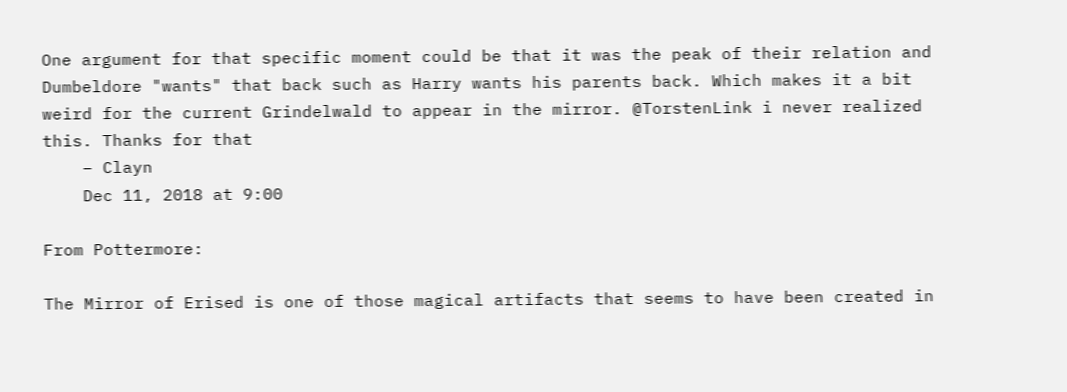One argument for that specific moment could be that it was the peak of their relation and Dumbeldore "wants" that back such as Harry wants his parents back. Which makes it a bit weird for the current Grindelwald to appear in the mirror. @TorstenLink i never realized this. Thanks for that
    – Clayn
    Dec 11, 2018 at 9:00

From Pottermore:

The Mirror of Erised is one of those magical artifacts that seems to have been created in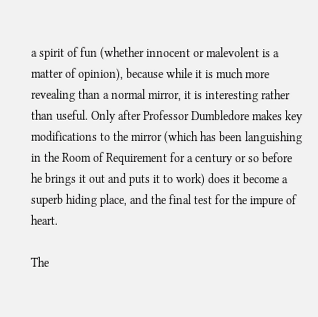a spirit of fun (whether innocent or malevolent is a matter of opinion), because while it is much more revealing than a normal mirror, it is interesting rather than useful. Only after Professor Dumbledore makes key modifications to the mirror (which has been languishing in the Room of Requirement for a century or so before he brings it out and puts it to work) does it become a superb hiding place, and the final test for the impure of heart.

The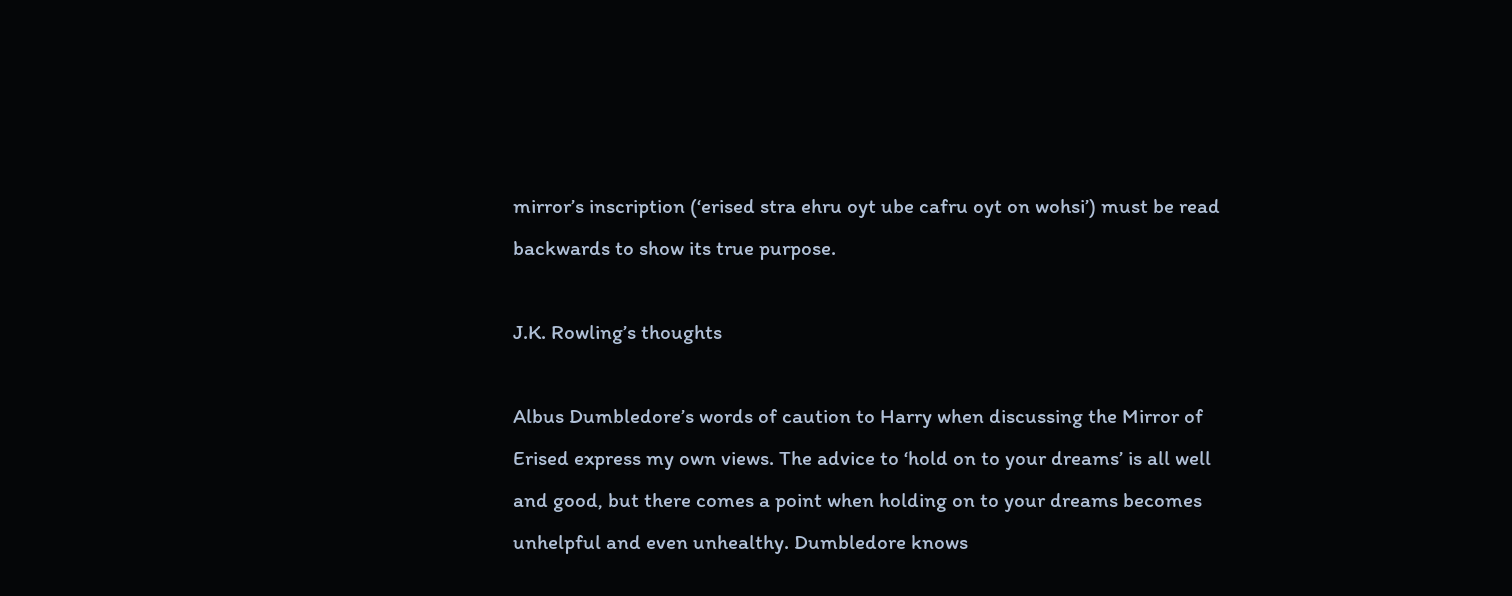mirror’s inscription (‘erised stra ehru oyt ube cafru oyt on wohsi’) must be read backwards to show its true purpose.

J.K. Rowling’s thoughts

Albus Dumbledore’s words of caution to Harry when discussing the Mirror of Erised express my own views. The advice to ‘hold on to your dreams’ is all well and good, but there comes a point when holding on to your dreams becomes unhelpful and even unhealthy. Dumbledore knows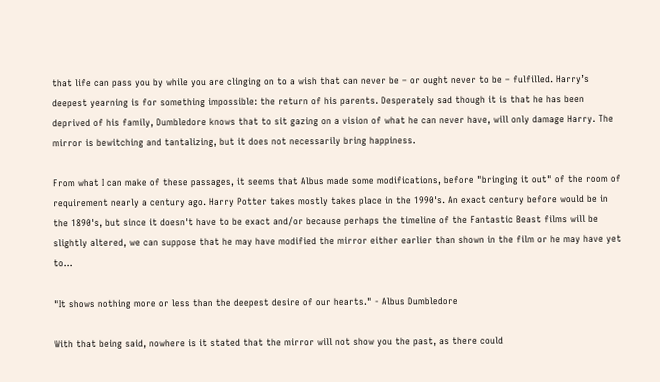that life can pass you by while you are clinging on to a wish that can never be – or ought never to be – fulfilled. Harry’s deepest yearning is for something impossible: the return of his parents. Desperately sad though it is that he has been deprived of his family, Dumbledore knows that to sit gazing on a vision of what he can never have, will only damage Harry. The mirror is bewitching and tantalizing, but it does not necessarily bring happiness.

From what I can make of these passages, it seems that Albus made some modifications, before "bringing it out" of the room of requirement nearly a century ago. Harry Potter takes mostly takes place in the 1990's. An exact century before would be in the 1890's, but since it doesn't have to be exact and/or because perhaps the timeline of the Fantastic Beast films will be slightly altered, we can suppose that he may have modified the mirror either earlier than shown in the film or he may have yet to...

"It shows nothing more or less than the deepest desire of our hearts." - Albus Dumbledore

With that being said, nowhere is it stated that the mirror will not show you the past, as there could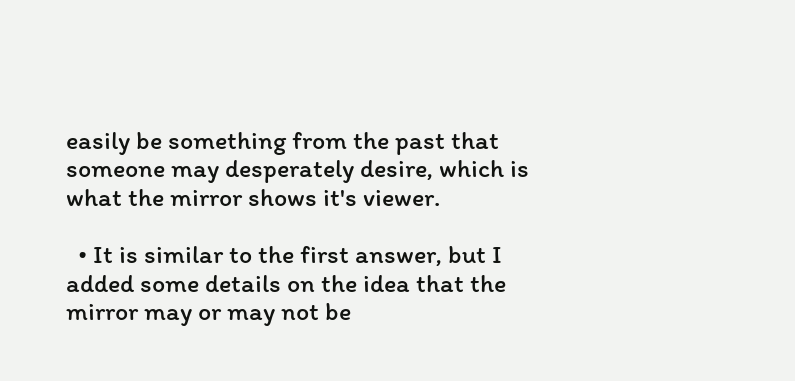easily be something from the past that someone may desperately desire, which is what the mirror shows it's viewer.

  • It is similar to the first answer, but I added some details on the idea that the mirror may or may not be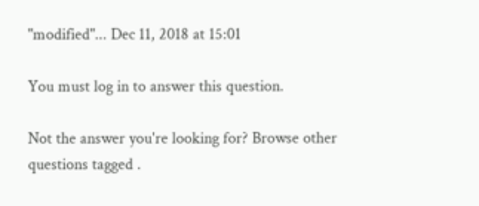"modified"... Dec 11, 2018 at 15:01

You must log in to answer this question.

Not the answer you're looking for? Browse other questions tagged .